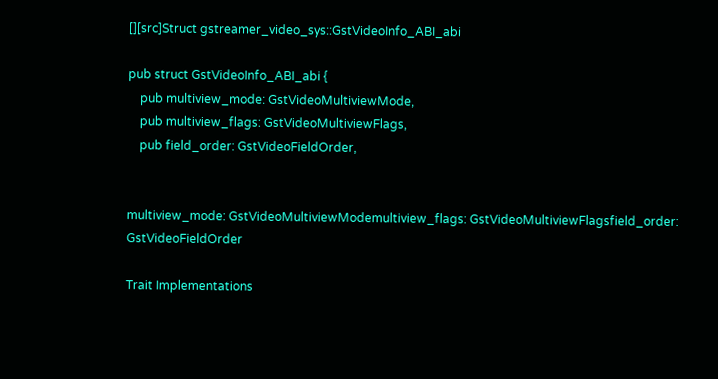[][src]Struct gstreamer_video_sys::GstVideoInfo_ABI_abi

pub struct GstVideoInfo_ABI_abi {
    pub multiview_mode: GstVideoMultiviewMode,
    pub multiview_flags: GstVideoMultiviewFlags,
    pub field_order: GstVideoFieldOrder,


multiview_mode: GstVideoMultiviewModemultiview_flags: GstVideoMultiviewFlagsfield_order: GstVideoFieldOrder

Trait Implementations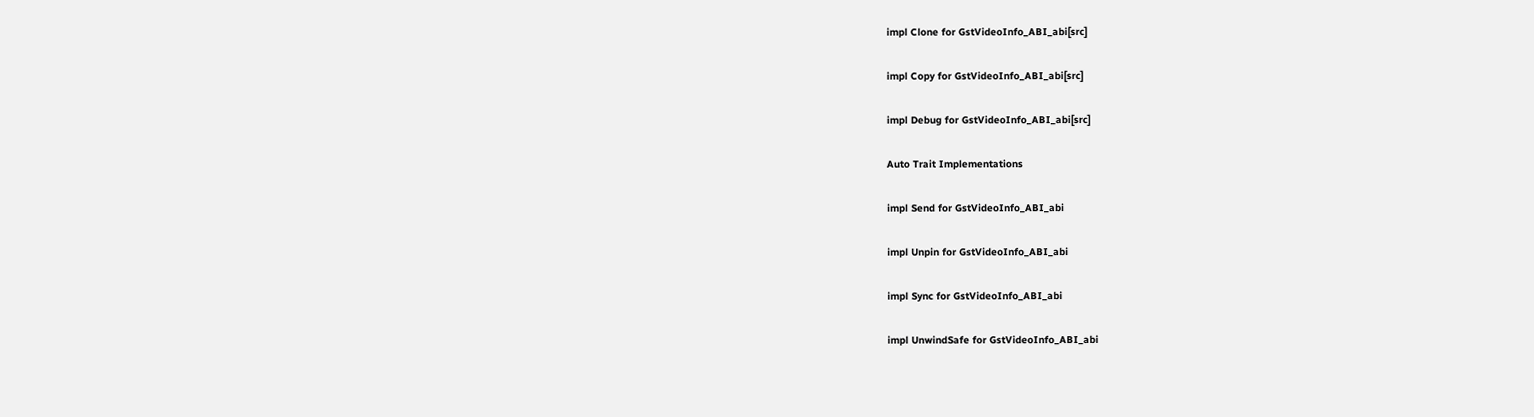impl Clone for GstVideoInfo_ABI_abi[src]

impl Copy for GstVideoInfo_ABI_abi[src]

impl Debug for GstVideoInfo_ABI_abi[src]

Auto Trait Implementations

impl Send for GstVideoInfo_ABI_abi

impl Unpin for GstVideoInfo_ABI_abi

impl Sync for GstVideoInfo_ABI_abi

impl UnwindSafe for GstVideoInfo_ABI_abi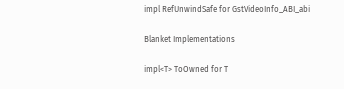impl RefUnwindSafe for GstVideoInfo_ABI_abi

Blanket Implementations

impl<T> ToOwned for T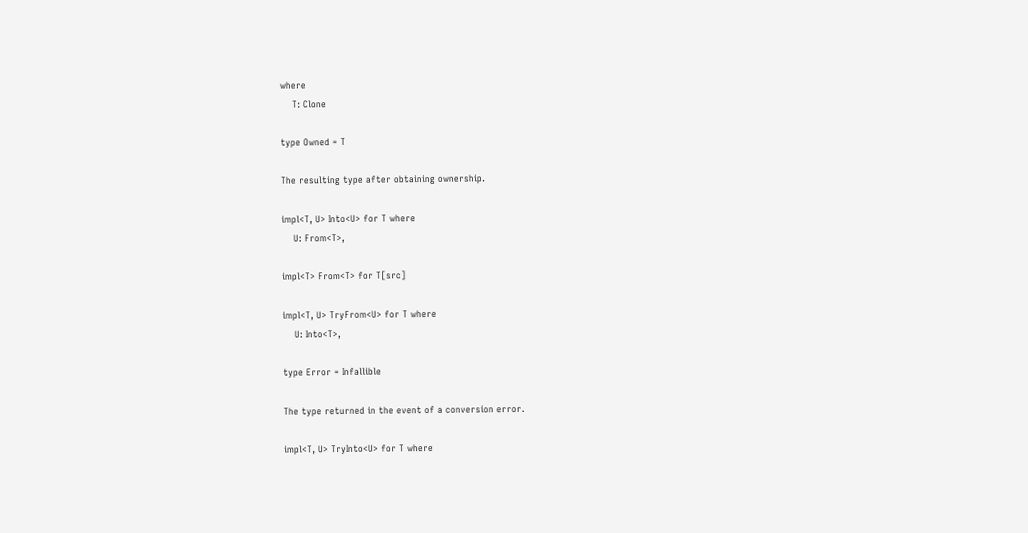where
    T: Clone

type Owned = T

The resulting type after obtaining ownership.

impl<T, U> Into<U> for T where
    U: From<T>,

impl<T> From<T> for T[src]

impl<T, U> TryFrom<U> for T where
    U: Into<T>,

type Error = Infallible

The type returned in the event of a conversion error.

impl<T, U> TryInto<U> for T where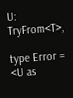U: TryFrom<T>,

type Error = <U as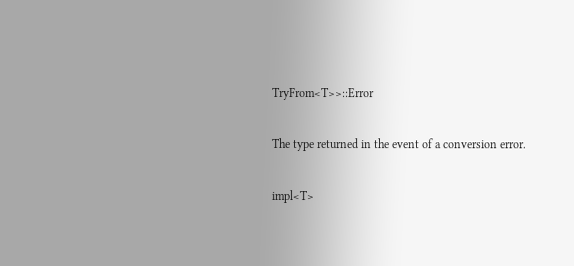TryFrom<T>>::Error

The type returned in the event of a conversion error.

impl<T>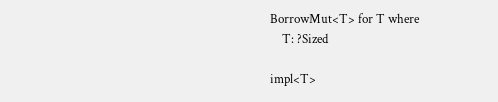BorrowMut<T> for T where
    T: ?Sized

impl<T>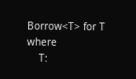Borrow<T> for T where
    T: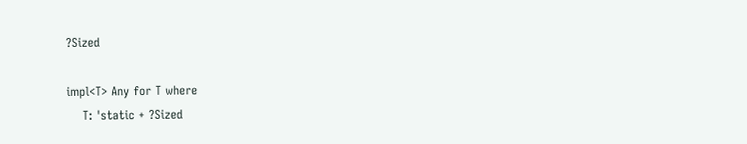?Sized

impl<T> Any for T where
    T: 'static + ?Sized